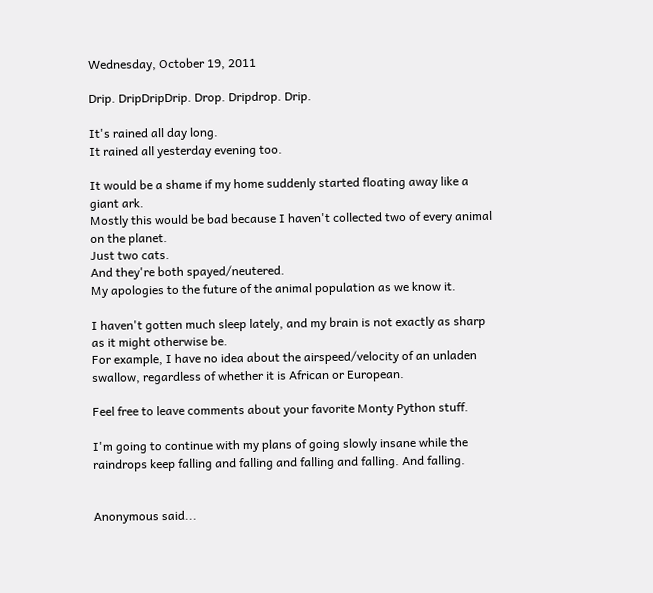Wednesday, October 19, 2011

Drip. DripDripDrip. Drop. Dripdrop. Drip.

It's rained all day long.
It rained all yesterday evening too.

It would be a shame if my home suddenly started floating away like a giant ark.
Mostly this would be bad because I haven't collected two of every animal on the planet.
Just two cats.
And they're both spayed/neutered.
My apologies to the future of the animal population as we know it.

I haven't gotten much sleep lately, and my brain is not exactly as sharp as it might otherwise be.
For example, I have no idea about the airspeed/velocity of an unladen swallow, regardless of whether it is African or European.

Feel free to leave comments about your favorite Monty Python stuff.

I'm going to continue with my plans of going slowly insane while the raindrops keep falling and falling and falling and falling. And falling.


Anonymous said...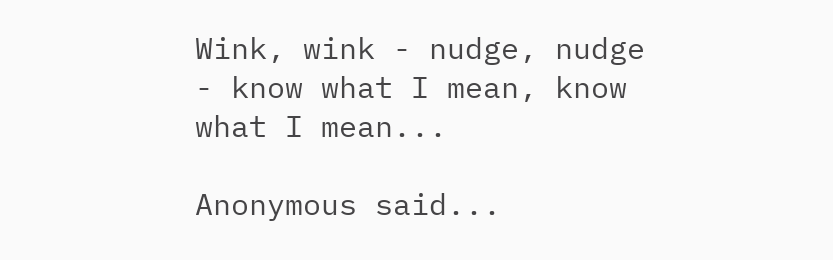Wink, wink - nudge, nudge - know what I mean, know what I mean...

Anonymous said...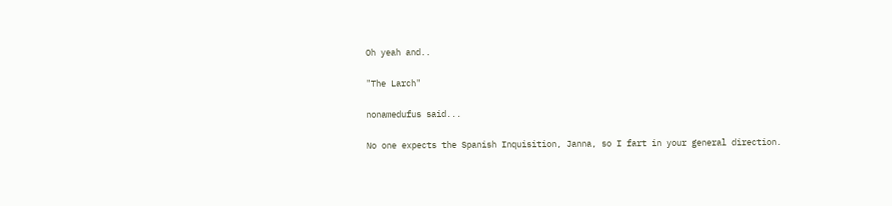Oh yeah and..

"The Larch"

nonamedufus said...

No one expects the Spanish Inquisition, Janna, so I fart in your general direction.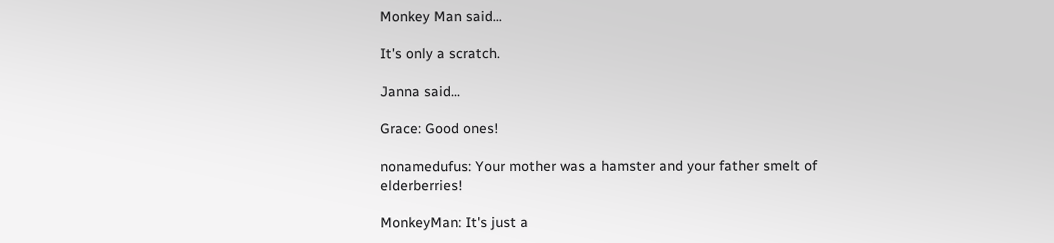Monkey Man said...

It's only a scratch.

Janna said...

Grace: Good ones!

nonamedufus: Your mother was a hamster and your father smelt of elderberries!

MonkeyMan: It's just a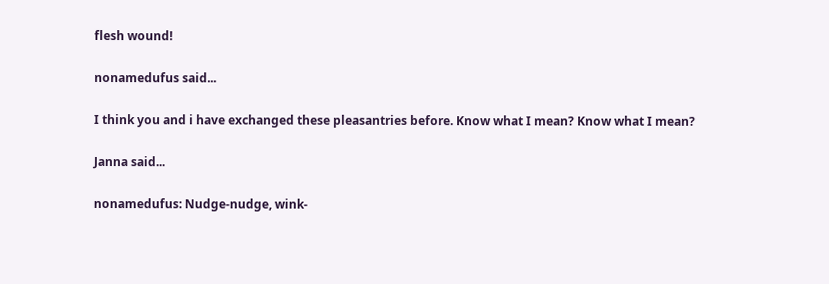flesh wound!

nonamedufus said...

I think you and i have exchanged these pleasantries before. Know what I mean? Know what I mean?

Janna said...

nonamedufus: Nudge-nudge, wink-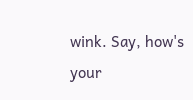wink. Say, how's your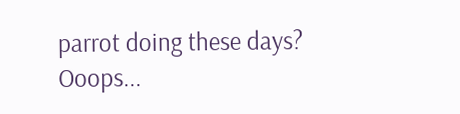parrot doing these days? Ooops...